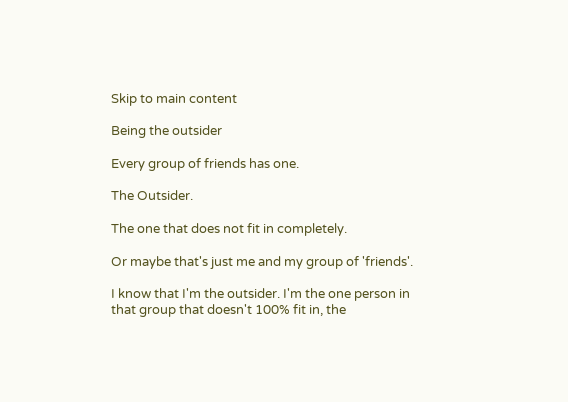Skip to main content

Being the outsider

Every group of friends has one.

The Outsider.

The one that does not fit in completely.

Or maybe that's just me and my group of 'friends'.

I know that I'm the outsider. I'm the one person in that group that doesn't 100% fit in, the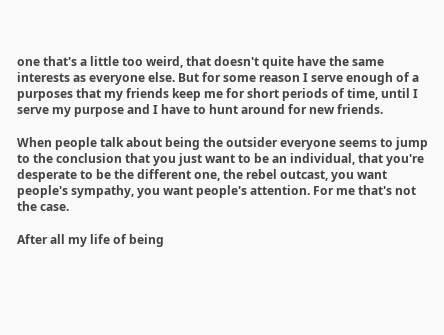one that's a little too weird, that doesn't quite have the same interests as everyone else. But for some reason I serve enough of a purposes that my friends keep me for short periods of time, until I serve my purpose and I have to hunt around for new friends.

When people talk about being the outsider everyone seems to jump to the conclusion that you just want to be an individual, that you're desperate to be the different one, the rebel outcast, you want people's sympathy, you want people's attention. For me that's not the case.

After all my life of being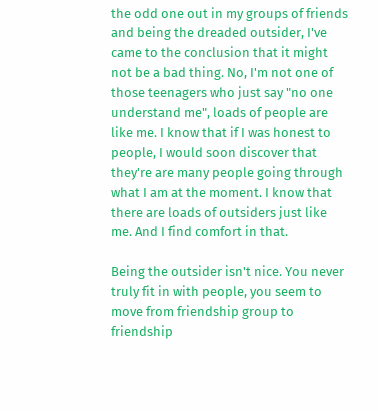the odd one out in my groups of friends and being the dreaded outsider, I've came to the conclusion that it might not be a bad thing. No, I'm not one of those teenagers who just say "no one understand me", loads of people are like me. I know that if I was honest to people, I would soon discover that they're are many people going through what I am at the moment. I know that there are loads of outsiders just like me. And I find comfort in that.

Being the outsider isn't nice. You never truly fit in with people, you seem to move from friendship group to friendship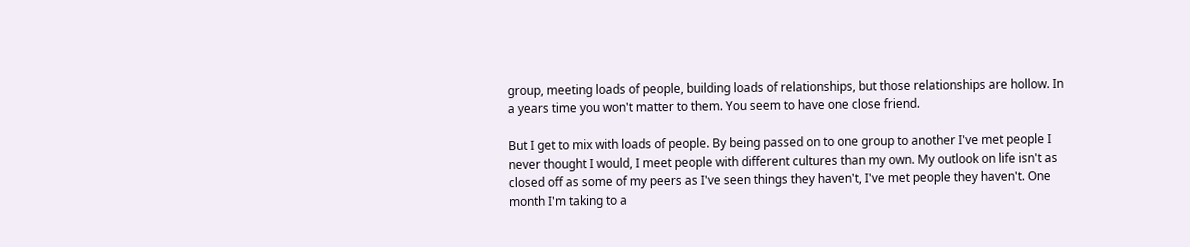group, meeting loads of people, building loads of relationships, but those relationships are hollow. In a years time you won't matter to them. You seem to have one close friend.

But I get to mix with loads of people. By being passed on to one group to another I've met people I never thought I would, I meet people with different cultures than my own. My outlook on life isn't as closed off as some of my peers as I've seen things they haven't, I've met people they haven't. One month I'm taking to a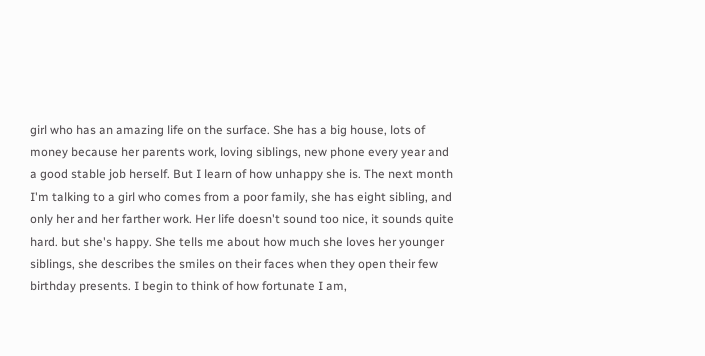girl who has an amazing life on the surface. She has a big house, lots of money because her parents work, loving siblings, new phone every year and a good stable job herself. But I learn of how unhappy she is. The next month I'm talking to a girl who comes from a poor family, she has eight sibling, and only her and her farther work. Her life doesn't sound too nice, it sounds quite hard. but she's happy. She tells me about how much she loves her younger siblings, she describes the smiles on their faces when they open their few birthday presents. I begin to think of how fortunate I am,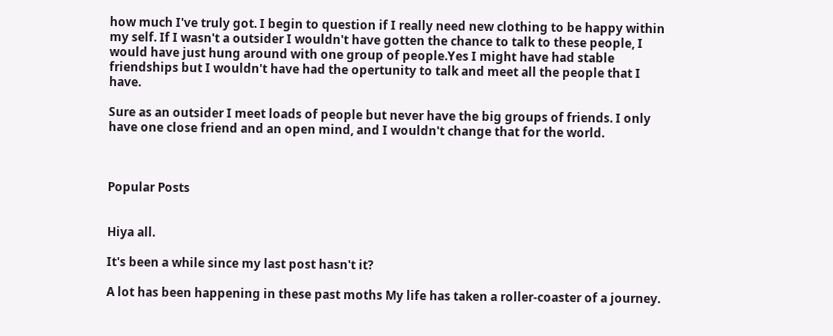how much I've truly got. I begin to question if I really need new clothing to be happy within my self. If I wasn't a outsider I wouldn't have gotten the chance to talk to these people, I would have just hung around with one group of people.Yes I might have had stable friendships but I wouldn't have had the opertunity to talk and meet all the people that I have.

Sure as an outsider I meet loads of people but never have the big groups of friends. I only have one close friend and an open mind, and I wouldn't change that for the world.



Popular Posts


Hiya all.

It's been a while since my last post hasn't it?

A lot has been happening in these past moths My life has taken a roller-coaster of a journey.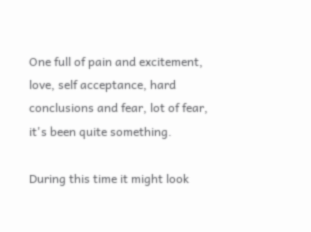One full of pain and excitement, love, self acceptance, hard conclusions and fear, lot of fear, it's been quite something.

During this time it might look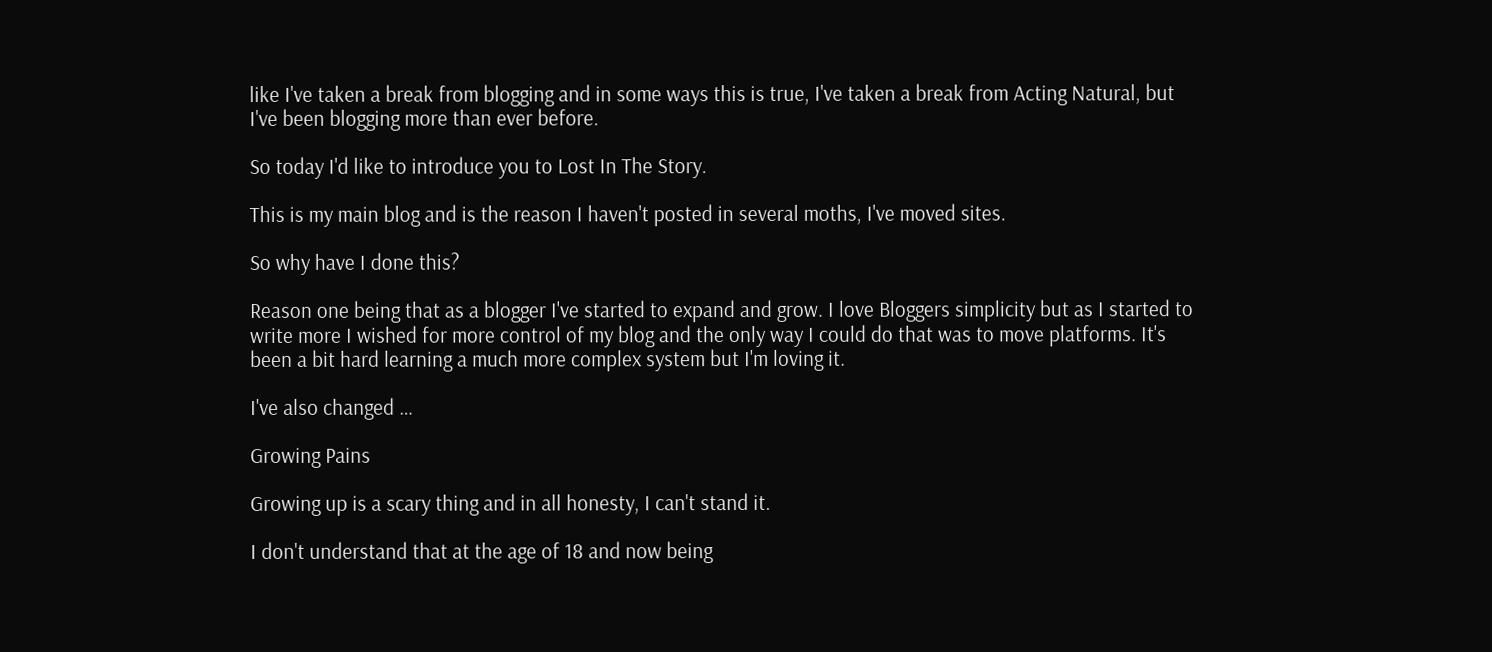like I've taken a break from blogging and in some ways this is true, I've taken a break from Acting Natural, but I've been blogging more than ever before.

So today I'd like to introduce you to Lost In The Story.

This is my main blog and is the reason I haven't posted in several moths, I've moved sites.

So why have I done this?

Reason one being that as a blogger I've started to expand and grow. I love Bloggers simplicity but as I started to write more I wished for more control of my blog and the only way I could do that was to move platforms. It's been a bit hard learning a much more complex system but I'm loving it.

I've also changed …

Growing Pains

Growing up is a scary thing and in all honesty, I can't stand it.

I don't understand that at the age of 18 and now being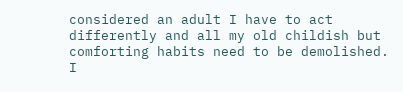considered an adult I have to act differently and all my old childish but comforting habits need to be demolished. I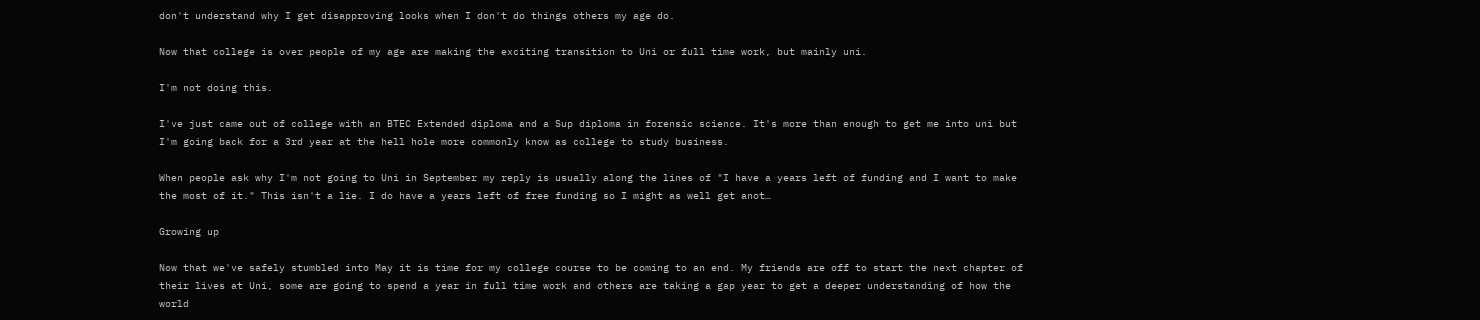don't understand why I get disapproving looks when I don't do things others my age do.

Now that college is over people of my age are making the exciting transition to Uni or full time work, but mainly uni.

I'm not doing this.

I've just came out of college with an BTEC Extended diploma and a Sup diploma in forensic science. It's more than enough to get me into uni but I'm going back for a 3rd year at the hell hole more commonly know as college to study business.

When people ask why I'm not going to Uni in September my reply is usually along the lines of "I have a years left of funding and I want to make the most of it." This isn't a lie. I do have a years left of free funding so I might as well get anot…

Growing up

Now that we've safely stumbled into May it is time for my college course to be coming to an end. My friends are off to start the next chapter of their lives at Uni, some are going to spend a year in full time work and others are taking a gap year to get a deeper understanding of how the world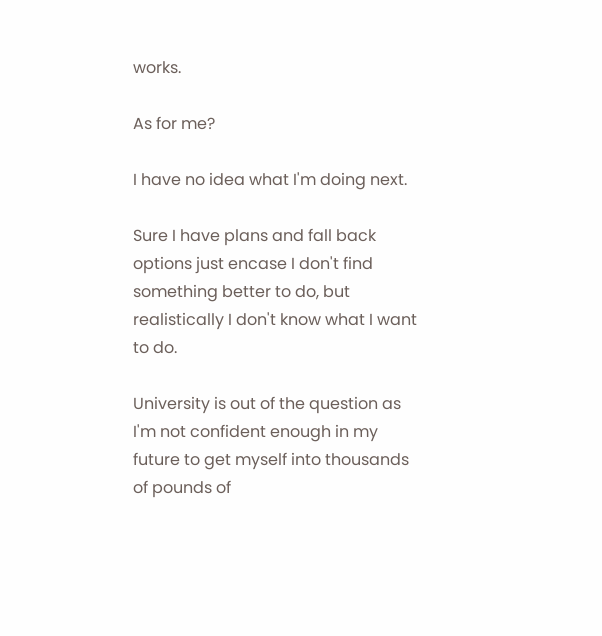works.

As for me?

I have no idea what I'm doing next.

Sure I have plans and fall back options just encase I don't find something better to do, but realistically I don't know what I want to do.

University is out of the question as I'm not confident enough in my future to get myself into thousands of pounds of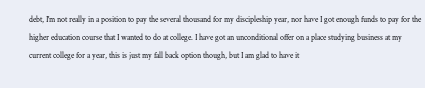debt, I'm not really in a position to pay the several thousand for my discipleship year, nor have I got enough funds to pay for the higher education course that I wanted to do at college. I have got an unconditional offer on a place studying business at my current college for a year, this is just my fall back option though, but I am glad to have it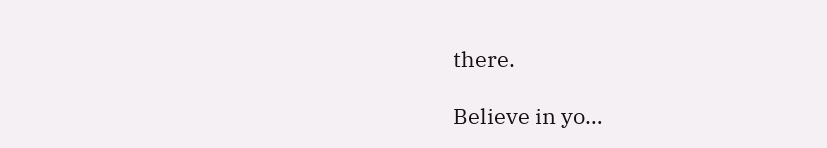there.

Believe in yo…